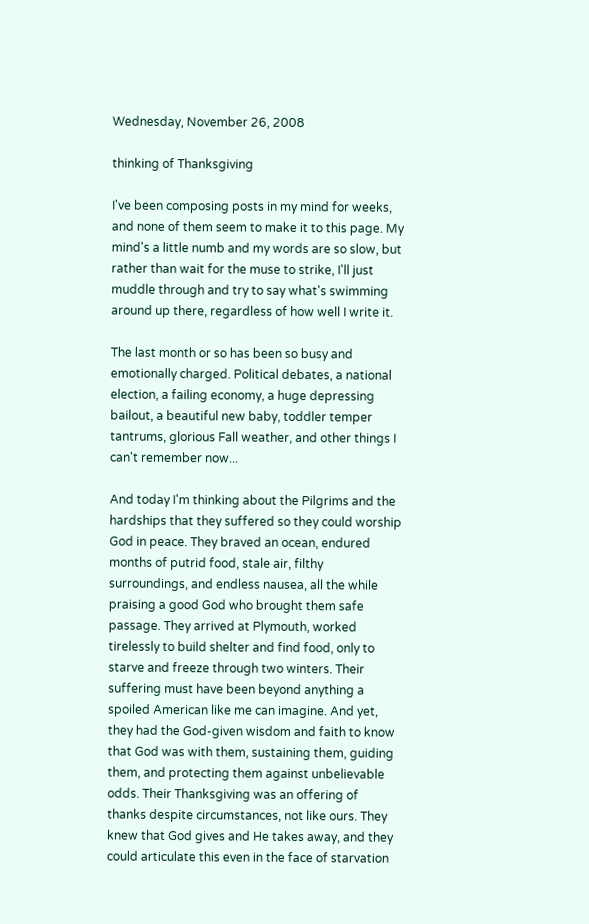Wednesday, November 26, 2008

thinking of Thanksgiving

I've been composing posts in my mind for weeks, and none of them seem to make it to this page. My mind's a little numb and my words are so slow, but rather than wait for the muse to strike, I'll just muddle through and try to say what's swimming around up there, regardless of how well I write it.

The last month or so has been so busy and emotionally charged. Political debates, a national election, a failing economy, a huge depressing bailout, a beautiful new baby, toddler temper tantrums, glorious Fall weather, and other things I can't remember now...

And today I'm thinking about the Pilgrims and the hardships that they suffered so they could worship God in peace. They braved an ocean, endured months of putrid food, stale air, filthy surroundings, and endless nausea, all the while praising a good God who brought them safe passage. They arrived at Plymouth, worked tirelessly to build shelter and find food, only to starve and freeze through two winters. Their suffering must have been beyond anything a spoiled American like me can imagine. And yet, they had the God-given wisdom and faith to know that God was with them, sustaining them, guiding them, and protecting them against unbelievable odds. Their Thanksgiving was an offering of thanks despite circumstances, not like ours. They knew that God gives and He takes away, and they could articulate this even in the face of starvation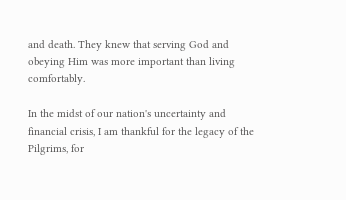and death. They knew that serving God and obeying Him was more important than living comfortably.

In the midst of our nation's uncertainty and financial crisis, I am thankful for the legacy of the Pilgrims, for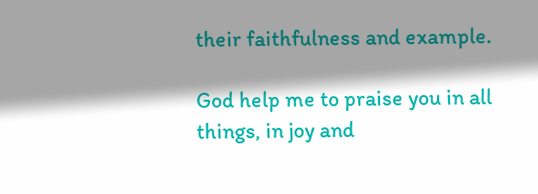their faithfulness and example.

God help me to praise you in all things, in joy and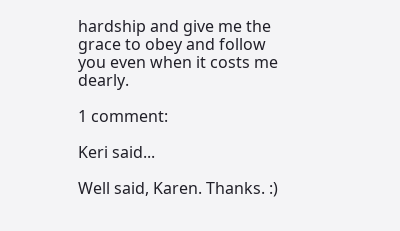hardship and give me the grace to obey and follow you even when it costs me dearly.

1 comment:

Keri said...

Well said, Karen. Thanks. :)